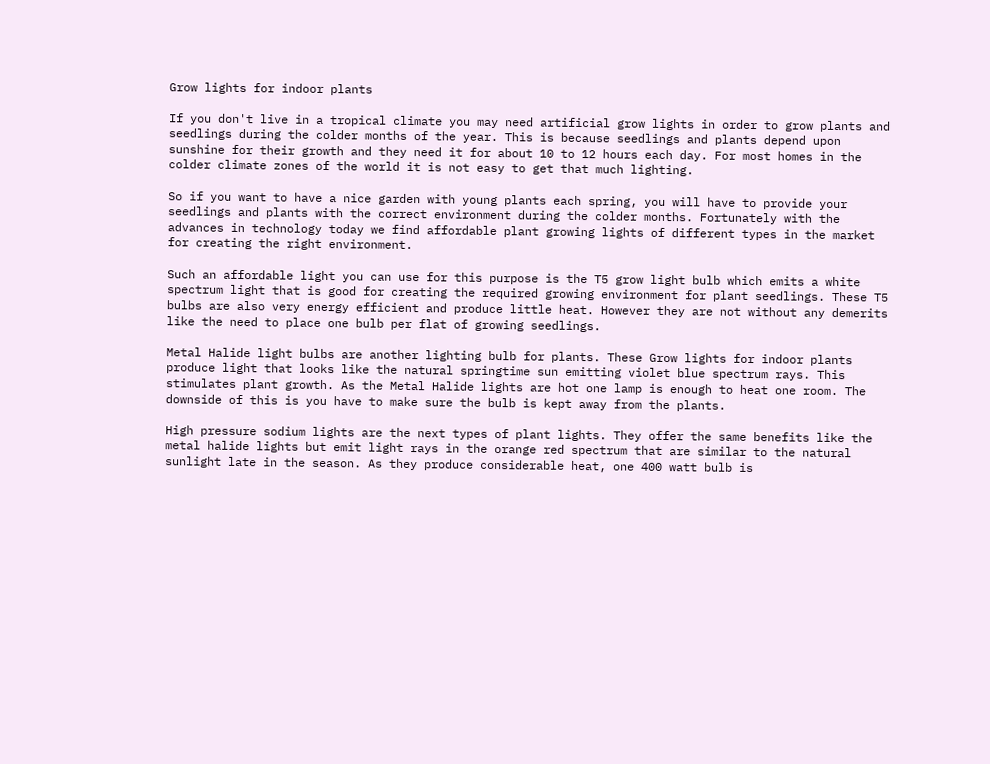Grow lights for indoor plants

If you don't live in a tropical climate you may need artificial grow lights in order to grow plants and seedlings during the colder months of the year. This is because seedlings and plants depend upon sunshine for their growth and they need it for about 10 to 12 hours each day. For most homes in the colder climate zones of the world it is not easy to get that much lighting.

So if you want to have a nice garden with young plants each spring, you will have to provide your seedlings and plants with the correct environment during the colder months. Fortunately with the advances in technology today we find affordable plant growing lights of different types in the market for creating the right environment.

Such an affordable light you can use for this purpose is the T5 grow light bulb which emits a white spectrum light that is good for creating the required growing environment for plant seedlings. These T5 bulbs are also very energy efficient and produce little heat. However they are not without any demerits like the need to place one bulb per flat of growing seedlings.

Metal Halide light bulbs are another lighting bulb for plants. These Grow lights for indoor plants produce light that looks like the natural springtime sun emitting violet blue spectrum rays. This stimulates plant growth. As the Metal Halide lights are hot one lamp is enough to heat one room. The downside of this is you have to make sure the bulb is kept away from the plants.

High pressure sodium lights are the next types of plant lights. They offer the same benefits like the metal halide lights but emit light rays in the orange red spectrum that are similar to the natural sunlight late in the season. As they produce considerable heat, one 400 watt bulb is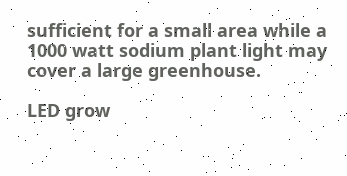sufficient for a small area while a 1000 watt sodium plant light may cover a large greenhouse.

LED grow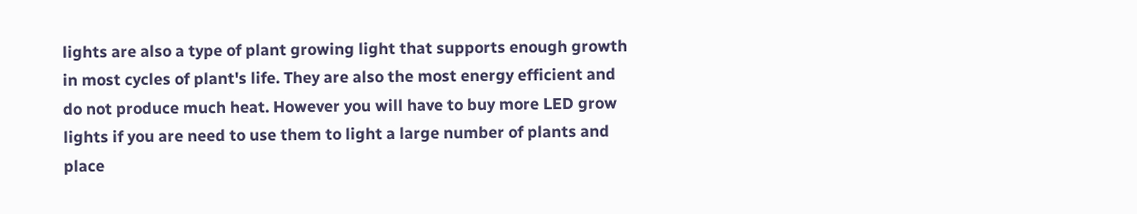lights are also a type of plant growing light that supports enough growth in most cycles of plant's life. They are also the most energy efficient and do not produce much heat. However you will have to buy more LED grow lights if you are need to use them to light a large number of plants and place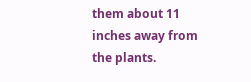them about 11 inches away from the plants.